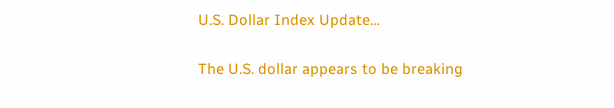U.S. Dollar Index Update…

The U.S. dollar appears to be breaking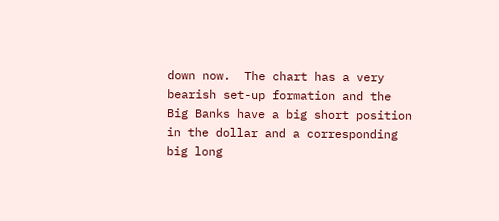down now.  The chart has a very bearish set-up formation and the Big Banks have a big short position in the dollar and a corresponding big long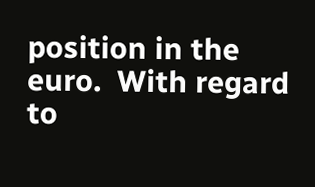position in the euro.  With regard to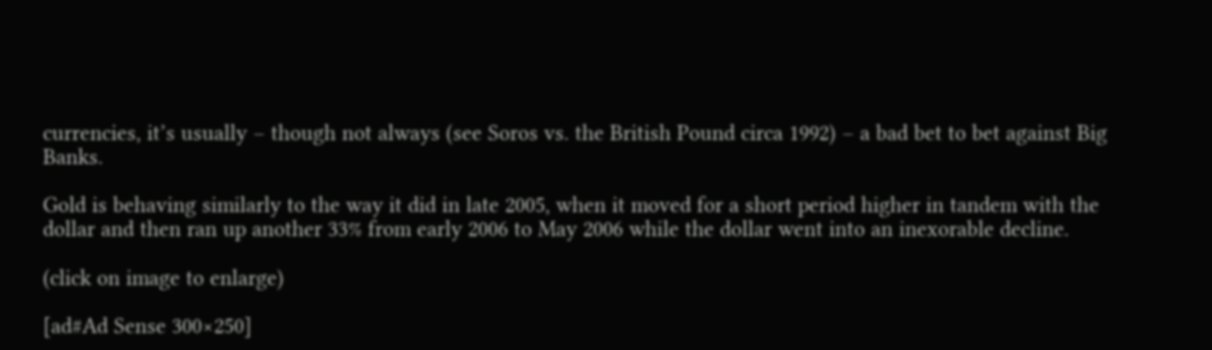currencies, it’s usually – though not always (see Soros vs. the British Pound circa 1992) – a bad bet to bet against Big Banks.

Gold is behaving similarly to the way it did in late 2005, when it moved for a short period higher in tandem with the dollar and then ran up another 33% from early 2006 to May 2006 while the dollar went into an inexorable decline.

(click on image to enlarge)

[ad#Ad Sense 300×250]